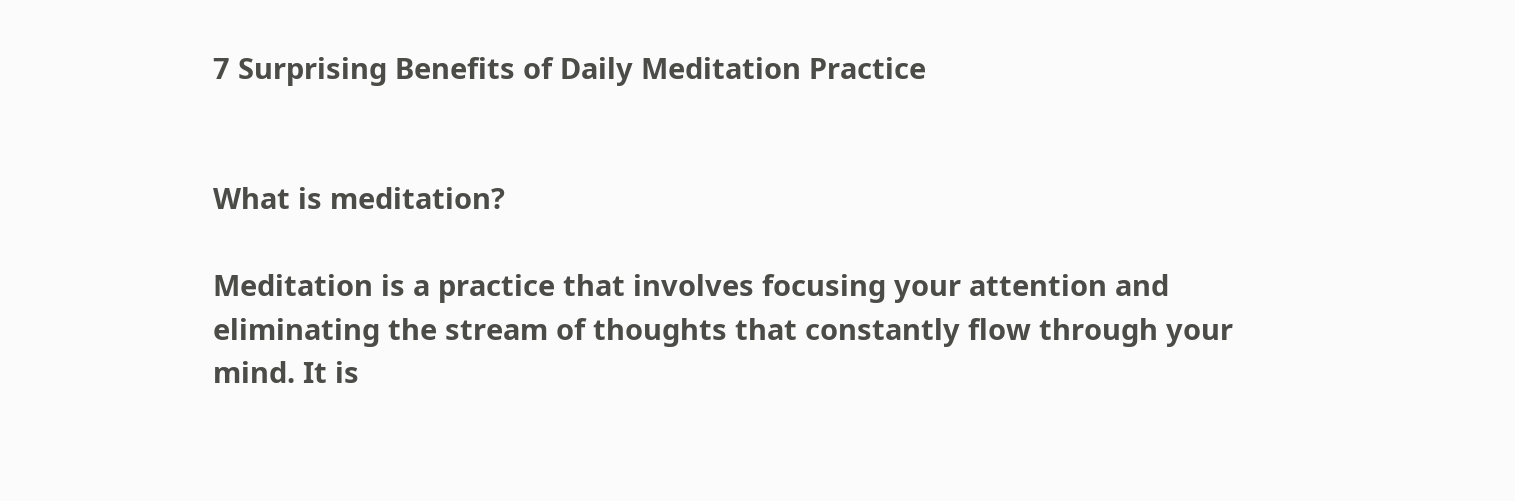7 Surprising Benefits of Daily Meditation Practice


What is meditation?

Meditation is a practice that involves focusing your attention and eliminating the stream of thoughts that constantly flow through your mind. It is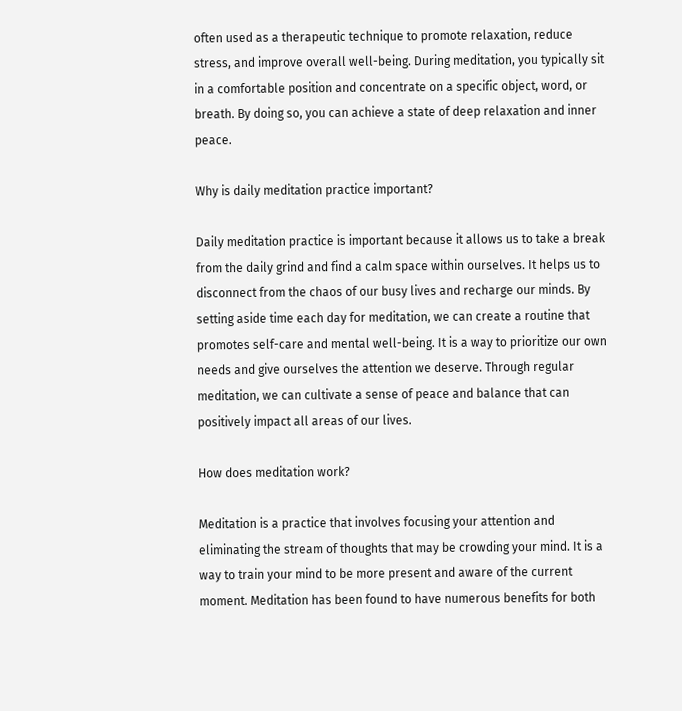often used as a therapeutic technique to promote relaxation, reduce stress, and improve overall well-being. During meditation, you typically sit in a comfortable position and concentrate on a specific object, word, or breath. By doing so, you can achieve a state of deep relaxation and inner peace.

Why is daily meditation practice important?

Daily meditation practice is important because it allows us to take a break from the daily grind and find a calm space within ourselves. It helps us to disconnect from the chaos of our busy lives and recharge our minds. By setting aside time each day for meditation, we can create a routine that promotes self-care and mental well-being. It is a way to prioritize our own needs and give ourselves the attention we deserve. Through regular meditation, we can cultivate a sense of peace and balance that can positively impact all areas of our lives.

How does meditation work?

Meditation is a practice that involves focusing your attention and eliminating the stream of thoughts that may be crowding your mind. It is a way to train your mind to be more present and aware of the current moment. Meditation has been found to have numerous benefits for both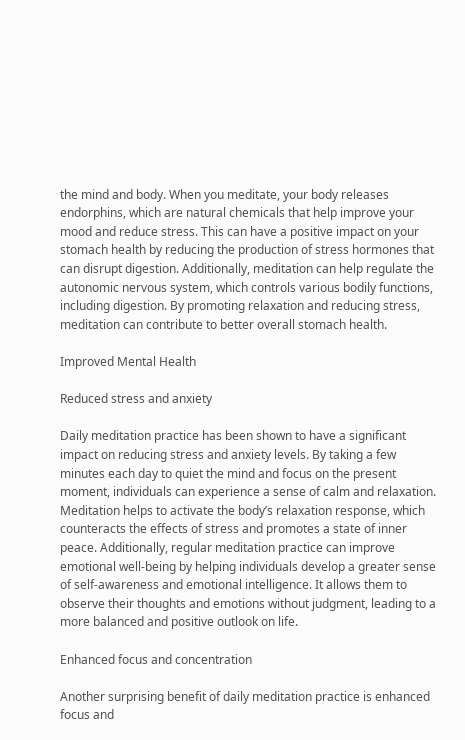the mind and body. When you meditate, your body releases endorphins, which are natural chemicals that help improve your mood and reduce stress. This can have a positive impact on your stomach health by reducing the production of stress hormones that can disrupt digestion. Additionally, meditation can help regulate the autonomic nervous system, which controls various bodily functions, including digestion. By promoting relaxation and reducing stress, meditation can contribute to better overall stomach health.

Improved Mental Health

Reduced stress and anxiety

Daily meditation practice has been shown to have a significant impact on reducing stress and anxiety levels. By taking a few minutes each day to quiet the mind and focus on the present moment, individuals can experience a sense of calm and relaxation. Meditation helps to activate the body’s relaxation response, which counteracts the effects of stress and promotes a state of inner peace. Additionally, regular meditation practice can improve emotional well-being by helping individuals develop a greater sense of self-awareness and emotional intelligence. It allows them to observe their thoughts and emotions without judgment, leading to a more balanced and positive outlook on life.

Enhanced focus and concentration

Another surprising benefit of daily meditation practice is enhanced focus and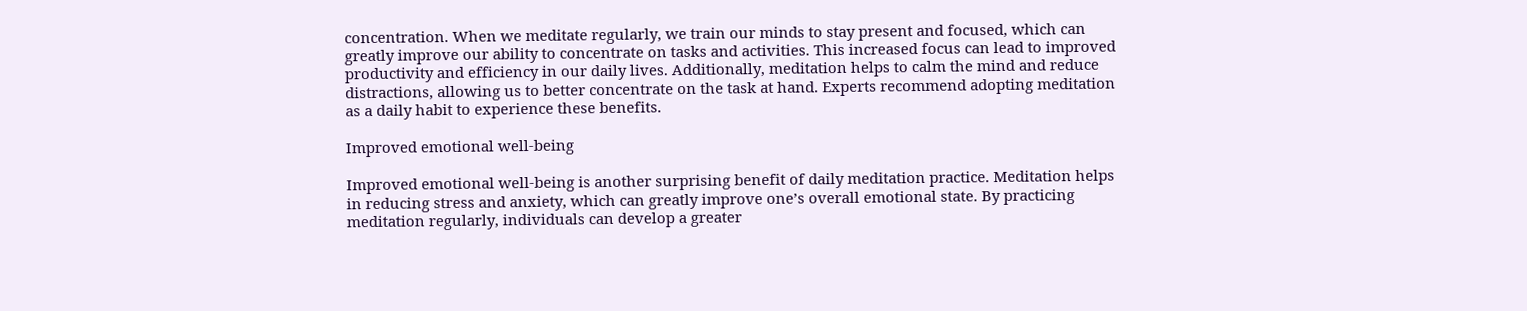concentration. When we meditate regularly, we train our minds to stay present and focused, which can greatly improve our ability to concentrate on tasks and activities. This increased focus can lead to improved productivity and efficiency in our daily lives. Additionally, meditation helps to calm the mind and reduce distractions, allowing us to better concentrate on the task at hand. Experts recommend adopting meditation as a daily habit to experience these benefits.

Improved emotional well-being

Improved emotional well-being is another surprising benefit of daily meditation practice. Meditation helps in reducing stress and anxiety, which can greatly improve one’s overall emotional state. By practicing meditation regularly, individuals can develop a greater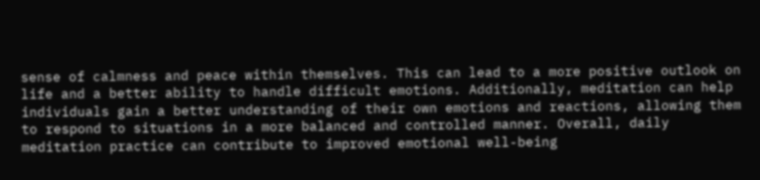sense of calmness and peace within themselves. This can lead to a more positive outlook on life and a better ability to handle difficult emotions. Additionally, meditation can help individuals gain a better understanding of their own emotions and reactions, allowing them to respond to situations in a more balanced and controlled manner. Overall, daily meditation practice can contribute to improved emotional well-being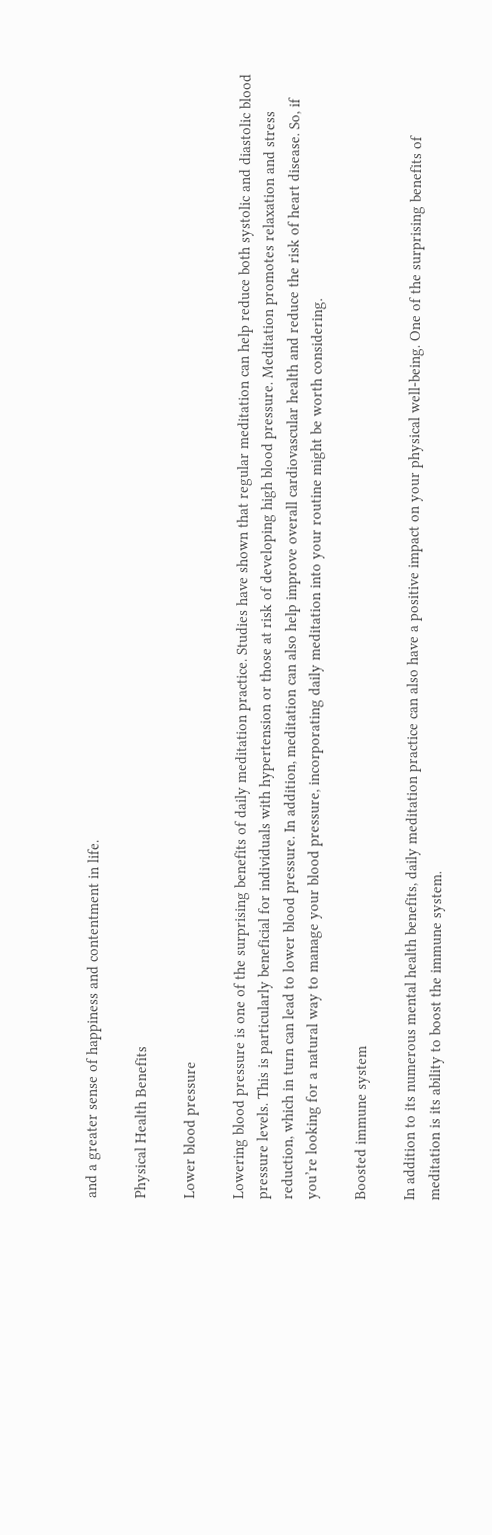and a greater sense of happiness and contentment in life.

Physical Health Benefits

Lower blood pressure

Lowering blood pressure is one of the surprising benefits of daily meditation practice. Studies have shown that regular meditation can help reduce both systolic and diastolic blood pressure levels. This is particularly beneficial for individuals with hypertension or those at risk of developing high blood pressure. Meditation promotes relaxation and stress reduction, which in turn can lead to lower blood pressure. In addition, meditation can also help improve overall cardiovascular health and reduce the risk of heart disease. So, if you’re looking for a natural way to manage your blood pressure, incorporating daily meditation into your routine might be worth considering.

Boosted immune system

In addition to its numerous mental health benefits, daily meditation practice can also have a positive impact on your physical well-being. One of the surprising benefits of meditation is its ability to boost the immune system.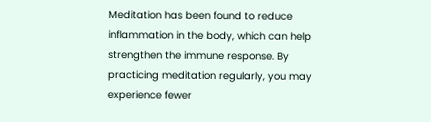Meditation has been found to reduce inflammation in the body, which can help strengthen the immune response. By practicing meditation regularly, you may experience fewer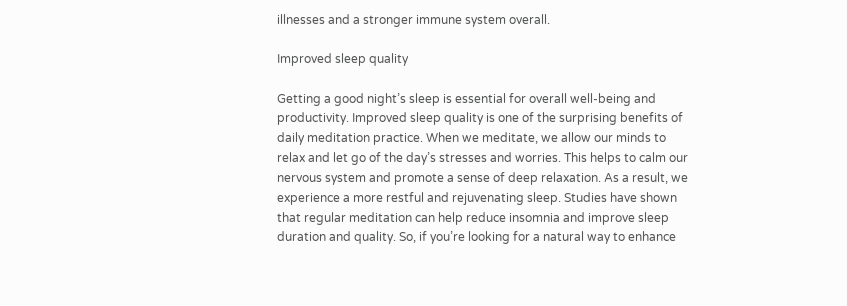illnesses and a stronger immune system overall.

Improved sleep quality

Getting a good night’s sleep is essential for overall well-being and productivity. Improved sleep quality is one of the surprising benefits of daily meditation practice. When we meditate, we allow our minds to relax and let go of the day’s stresses and worries. This helps to calm our nervous system and promote a sense of deep relaxation. As a result, we experience a more restful and rejuvenating sleep. Studies have shown that regular meditation can help reduce insomnia and improve sleep duration and quality. So, if you’re looking for a natural way to enhance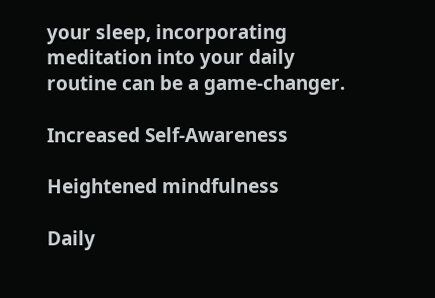your sleep, incorporating meditation into your daily routine can be a game-changer.

Increased Self-Awareness

Heightened mindfulness

Daily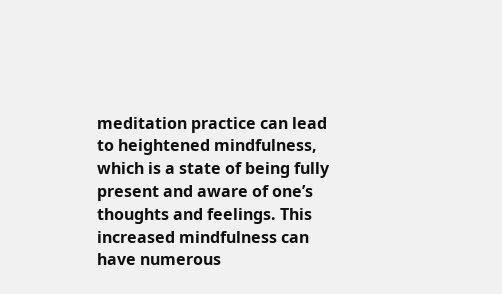meditation practice can lead to heightened mindfulness, which is a state of being fully present and aware of one’s thoughts and feelings. This increased mindfulness can have numerous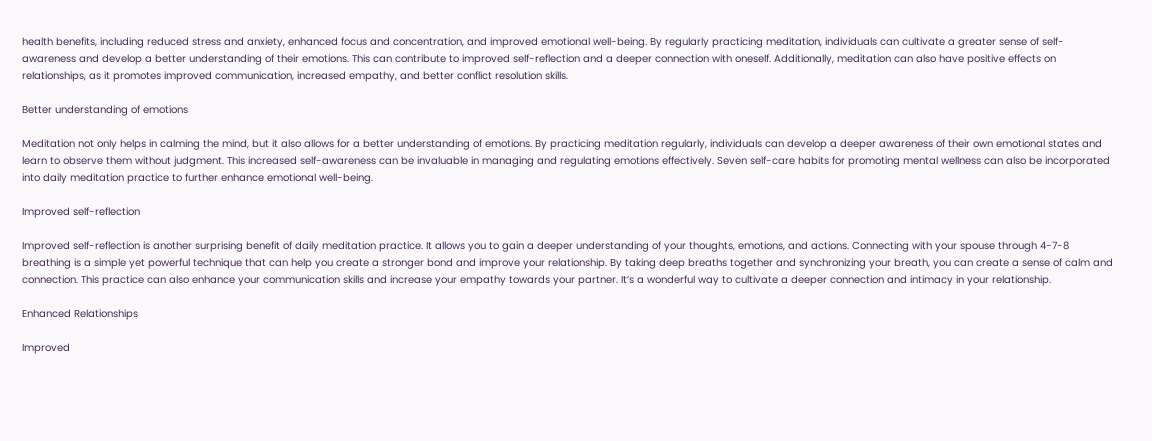health benefits, including reduced stress and anxiety, enhanced focus and concentration, and improved emotional well-being. By regularly practicing meditation, individuals can cultivate a greater sense of self-awareness and develop a better understanding of their emotions. This can contribute to improved self-reflection and a deeper connection with oneself. Additionally, meditation can also have positive effects on relationships, as it promotes improved communication, increased empathy, and better conflict resolution skills.

Better understanding of emotions

Meditation not only helps in calming the mind, but it also allows for a better understanding of emotions. By practicing meditation regularly, individuals can develop a deeper awareness of their own emotional states and learn to observe them without judgment. This increased self-awareness can be invaluable in managing and regulating emotions effectively. Seven self-care habits for promoting mental wellness can also be incorporated into daily meditation practice to further enhance emotional well-being.

Improved self-reflection

Improved self-reflection is another surprising benefit of daily meditation practice. It allows you to gain a deeper understanding of your thoughts, emotions, and actions. Connecting with your spouse through 4-7-8 breathing is a simple yet powerful technique that can help you create a stronger bond and improve your relationship. By taking deep breaths together and synchronizing your breath, you can create a sense of calm and connection. This practice can also enhance your communication skills and increase your empathy towards your partner. It’s a wonderful way to cultivate a deeper connection and intimacy in your relationship.

Enhanced Relationships

Improved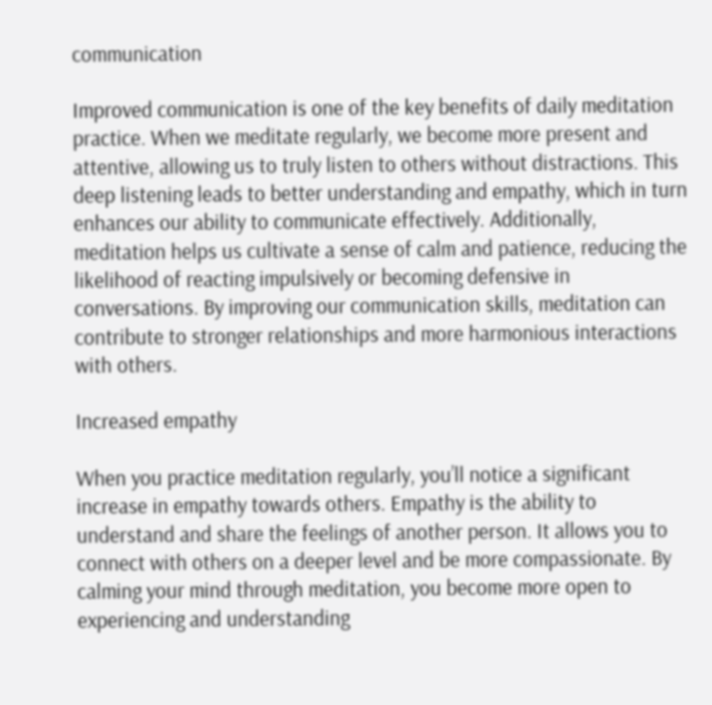communication

Improved communication is one of the key benefits of daily meditation practice. When we meditate regularly, we become more present and attentive, allowing us to truly listen to others without distractions. This deep listening leads to better understanding and empathy, which in turn enhances our ability to communicate effectively. Additionally, meditation helps us cultivate a sense of calm and patience, reducing the likelihood of reacting impulsively or becoming defensive in conversations. By improving our communication skills, meditation can contribute to stronger relationships and more harmonious interactions with others.

Increased empathy

When you practice meditation regularly, you’ll notice a significant increase in empathy towards others. Empathy is the ability to understand and share the feelings of another person. It allows you to connect with others on a deeper level and be more compassionate. By calming your mind through meditation, you become more open to experiencing and understanding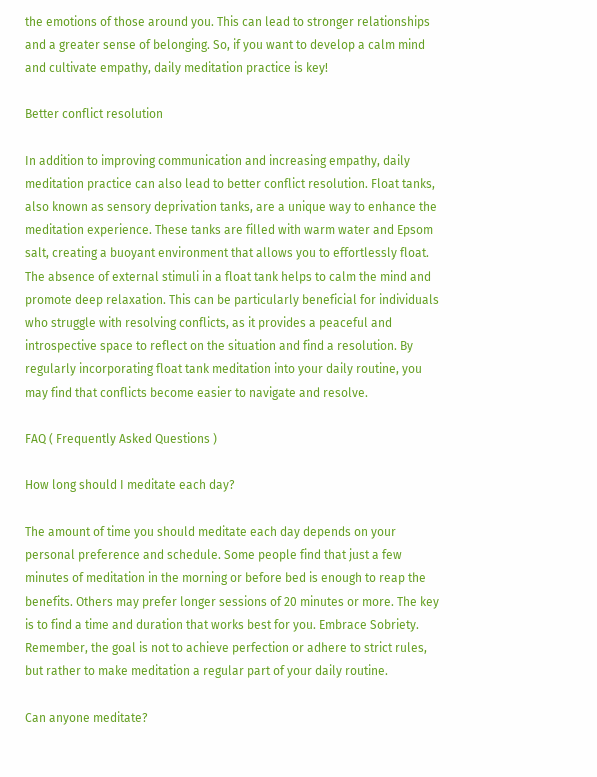the emotions of those around you. This can lead to stronger relationships and a greater sense of belonging. So, if you want to develop a calm mind and cultivate empathy, daily meditation practice is key!

Better conflict resolution

In addition to improving communication and increasing empathy, daily meditation practice can also lead to better conflict resolution. Float tanks, also known as sensory deprivation tanks, are a unique way to enhance the meditation experience. These tanks are filled with warm water and Epsom salt, creating a buoyant environment that allows you to effortlessly float. The absence of external stimuli in a float tank helps to calm the mind and promote deep relaxation. This can be particularly beneficial for individuals who struggle with resolving conflicts, as it provides a peaceful and introspective space to reflect on the situation and find a resolution. By regularly incorporating float tank meditation into your daily routine, you may find that conflicts become easier to navigate and resolve.

FAQ ( Frequently Asked Questions )

How long should I meditate each day?

The amount of time you should meditate each day depends on your personal preference and schedule. Some people find that just a few minutes of meditation in the morning or before bed is enough to reap the benefits. Others may prefer longer sessions of 20 minutes or more. The key is to find a time and duration that works best for you. Embrace Sobriety. Remember, the goal is not to achieve perfection or adhere to strict rules, but rather to make meditation a regular part of your daily routine.

Can anyone meditate?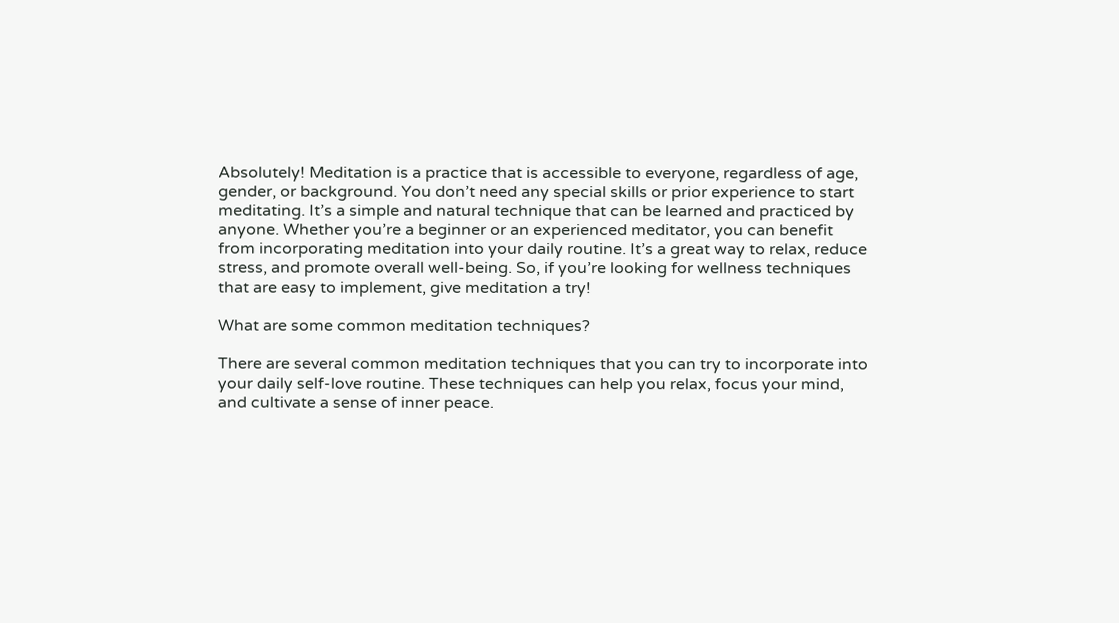Absolutely! Meditation is a practice that is accessible to everyone, regardless of age, gender, or background. You don’t need any special skills or prior experience to start meditating. It’s a simple and natural technique that can be learned and practiced by anyone. Whether you’re a beginner or an experienced meditator, you can benefit from incorporating meditation into your daily routine. It’s a great way to relax, reduce stress, and promote overall well-being. So, if you’re looking for wellness techniques that are easy to implement, give meditation a try!

What are some common meditation techniques?

There are several common meditation techniques that you can try to incorporate into your daily self-love routine. These techniques can help you relax, focus your mind, and cultivate a sense of inner peace.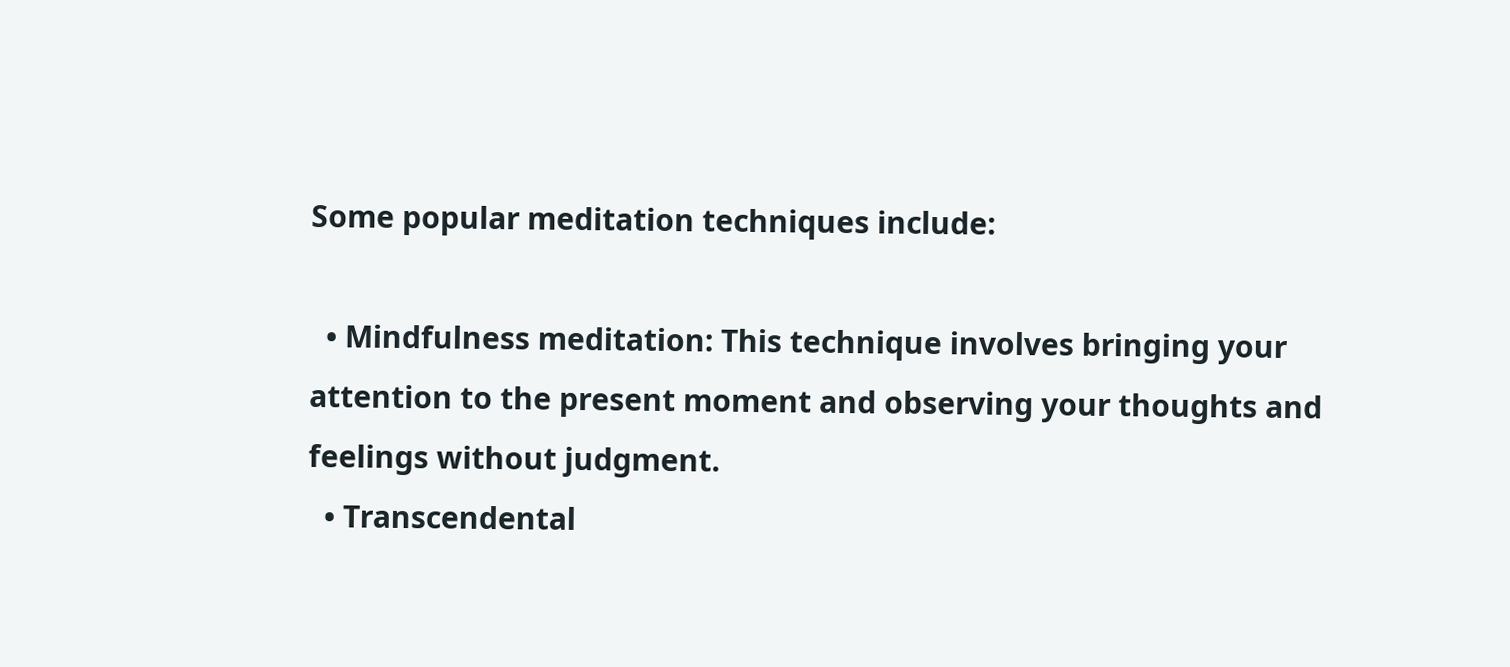Some popular meditation techniques include:

  • Mindfulness meditation: This technique involves bringing your attention to the present moment and observing your thoughts and feelings without judgment.
  • Transcendental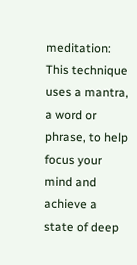meditation: This technique uses a mantra, a word or phrase, to help focus your mind and achieve a state of deep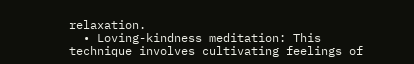relaxation.
  • Loving-kindness meditation: This technique involves cultivating feelings of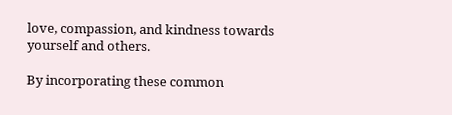love, compassion, and kindness towards yourself and others.

By incorporating these common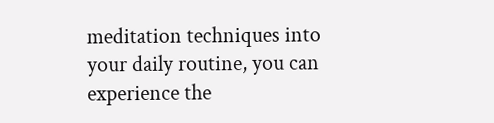meditation techniques into your daily routine, you can experience the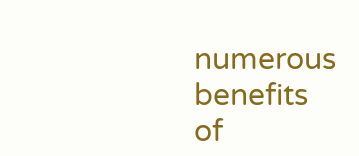numerous benefits of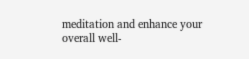meditation and enhance your overall well-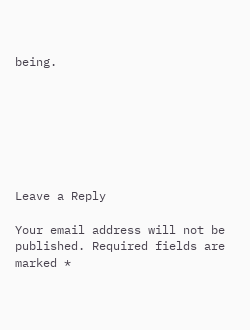being.







Leave a Reply

Your email address will not be published. Required fields are marked *